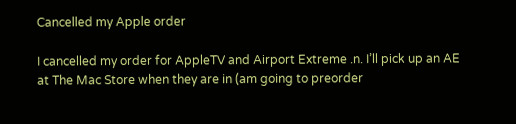Cancelled my Apple order

I cancelled my order for AppleTV and Airport Extreme .n. I’ll pick up an AE at The Mac Store when they are in (am going to preorder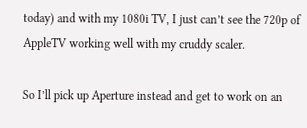today) and with my 1080i TV, I just can’t see the 720p of AppleTV working well with my cruddy scaler.

So I’ll pick up Aperture instead and get to work on an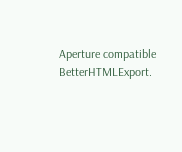Aperture compatible BetterHTMLExport.